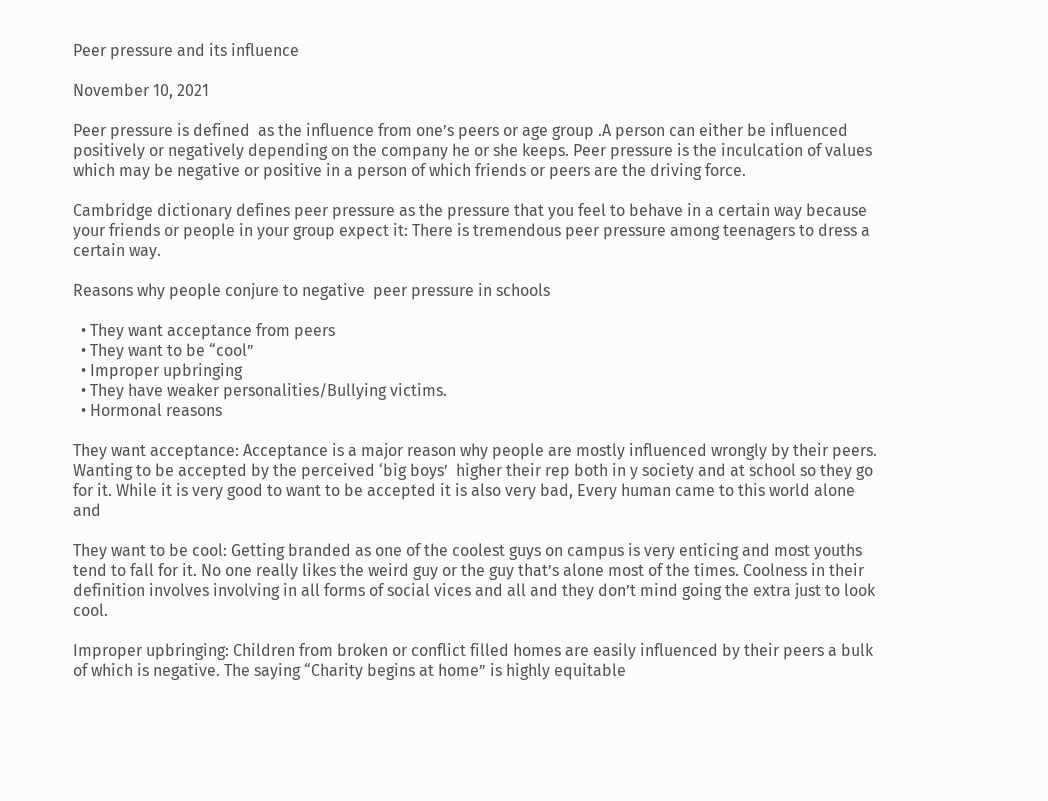Peer pressure and its influence

November 10, 2021

Peer pressure is defined  as the influence from one’s peers or age group .A person can either be influenced positively or negatively depending on the company he or she keeps. Peer pressure is the inculcation of values which may be negative or positive in a person of which friends or peers are the driving force.

Cambridge dictionary defines peer pressure as the pressure that you feel to behave in a certain way because your friends or people in your group expect it: There is tremendous peer pressure among teenagers to dress a certain way.

Reasons why people conjure to negative  peer pressure in schools

  • They want acceptance from peers
  • They want to be “cool”
  • Improper upbringing
  • They have weaker personalities/Bullying victims.
  • Hormonal reasons

They want acceptance: Acceptance is a major reason why people are mostly influenced wrongly by their peers. Wanting to be accepted by the perceived ‘big boys’  higher their rep both in y society and at school so they go for it. While it is very good to want to be accepted it is also very bad, Every human came to this world alone and

They want to be cool: Getting branded as one of the coolest guys on campus is very enticing and most youths tend to fall for it. No one really likes the weird guy or the guy that’s alone most of the times. Coolness in their definition involves involving in all forms of social vices and all and they don’t mind going the extra just to look cool.

Improper upbringing: Children from broken or conflict filled homes are easily influenced by their peers a bulk of which is negative. The saying “Charity begins at home” is highly equitable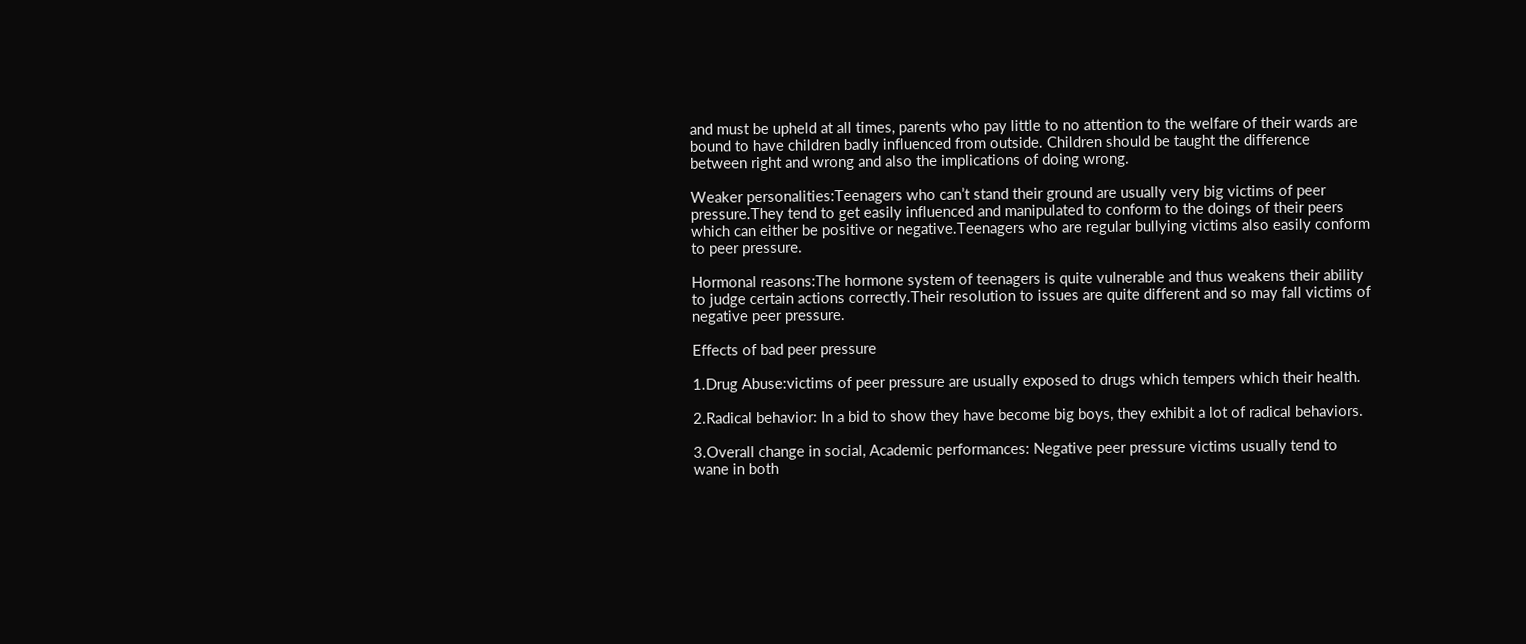and must be upheld at all times, parents who pay little to no attention to the welfare of their wards are bound to have children badly influenced from outside. Children should be taught the difference between right and wrong and also the implications of doing wrong.

Weaker personalities:Teenagers who can’t stand their ground are usually very big victims of peer pressure.They tend to get easily influenced and manipulated to conform to the doings of their peers which can either be positive or negative.Teenagers who are regular bullying victims also easily conform to peer pressure.

Hormonal reasons:The hormone system of teenagers is quite vulnerable and thus weakens their ability to judge certain actions correctly.Their resolution to issues are quite different and so may fall victims of negative peer pressure.

Effects of bad peer pressure

1.Drug Abuse:victims of peer pressure are usually exposed to drugs which tempers which their health.

2.Radical behavior: In a bid to show they have become big boys, they exhibit a lot of radical behaviors.

3.Overall change in social, Academic performances: Negative peer pressure victims usually tend to wane in both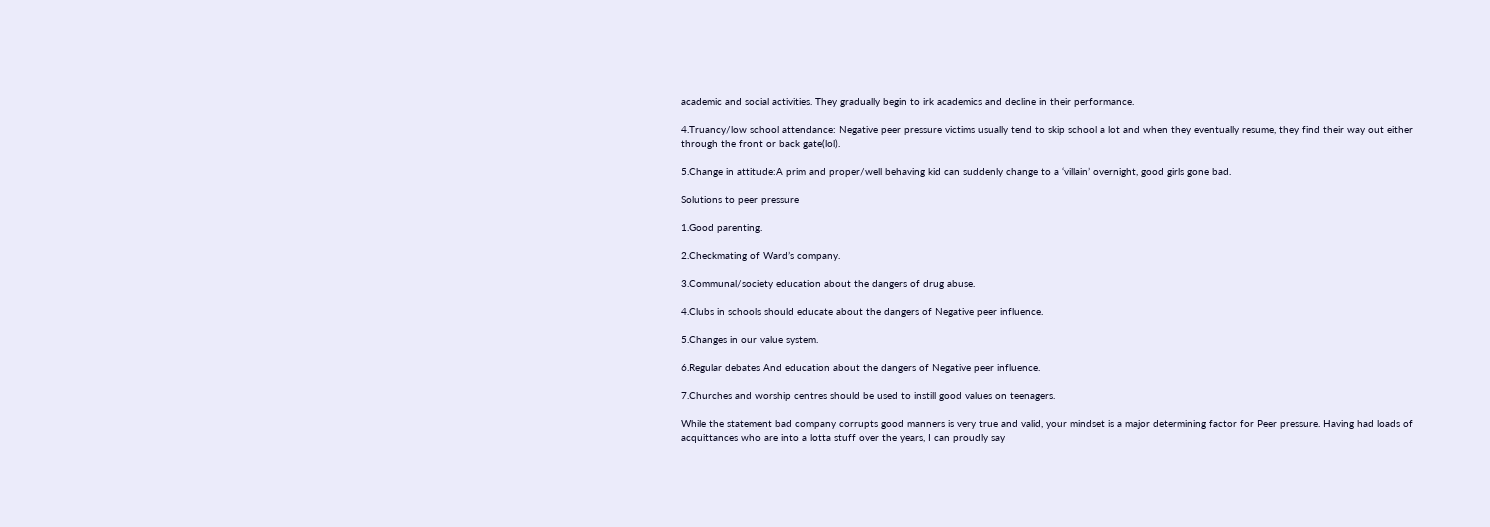academic and social activities. They gradually begin to irk academics and decline in their performance.

4.Truancy/low school attendance: Negative peer pressure victims usually tend to skip school a lot and when they eventually resume, they find their way out either through the front or back gate(lol).

5.Change in attitude:A prim and proper/well behaving kid can suddenly change to a ‘villain’ overnight, good girls gone bad.

Solutions to peer pressure

1.Good parenting.

2.Checkmating of Ward’s company.

3.Communal/society education about the dangers of drug abuse.

4.Clubs in schools should educate about the dangers of Negative peer influence.

5.Changes in our value system.

6.Regular debates And education about the dangers of Negative peer influence.

7.Churches and worship centres should be used to instill good values on teenagers.

While the statement bad company corrupts good manners is very true and valid, your mindset is a major determining factor for Peer pressure. Having had loads of acquittances who are into a lotta stuff over the years, I can proudly say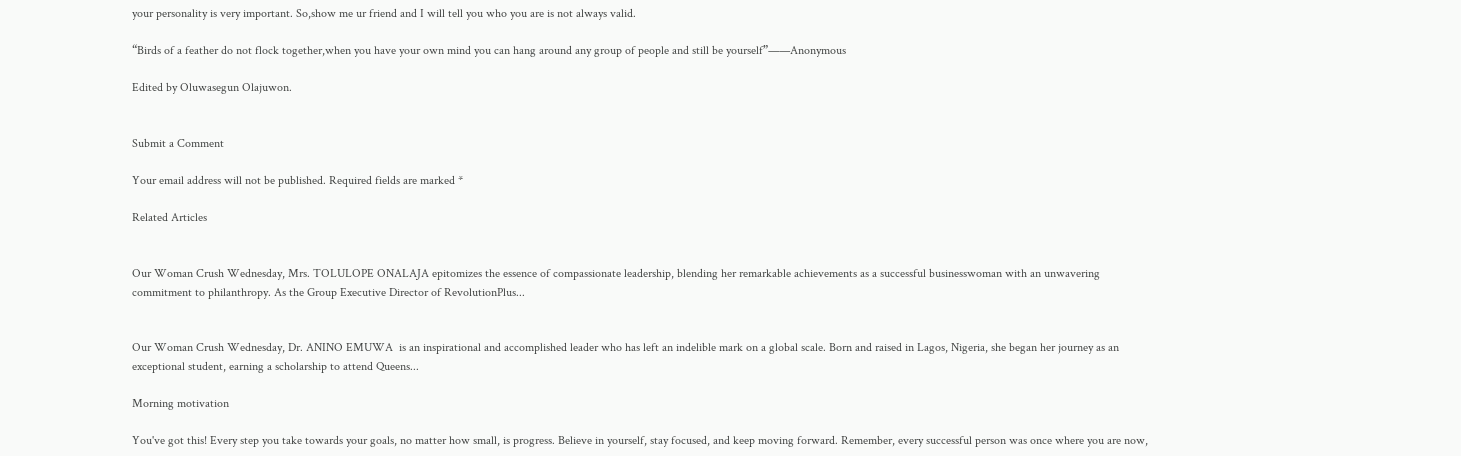your personality is very important. So,show me ur friend and I will tell you who you are is not always valid.

“Birds of a feather do not flock together,when you have your own mind you can hang around any group of people and still be yourself”——Anonymous

Edited by Oluwasegun Olajuwon.


Submit a Comment

Your email address will not be published. Required fields are marked *

Related Articles


Our Woman Crush Wednesday, Mrs. TOLULOPE ONALAJA epitomizes the essence of compassionate leadership, blending her remarkable achievements as a successful businesswoman with an unwavering commitment to philanthropy. As the Group Executive Director of RevolutionPlus...


Our Woman Crush Wednesday, Dr. ANINO EMUWA  is an inspirational and accomplished leader who has left an indelible mark on a global scale. Born and raised in Lagos, Nigeria, she began her journey as an exceptional student, earning a scholarship to attend Queens...

Morning motivation

You've got this! Every step you take towards your goals, no matter how small, is progress. Believe in yourself, stay focused, and keep moving forward. Remember, every successful person was once where you are now,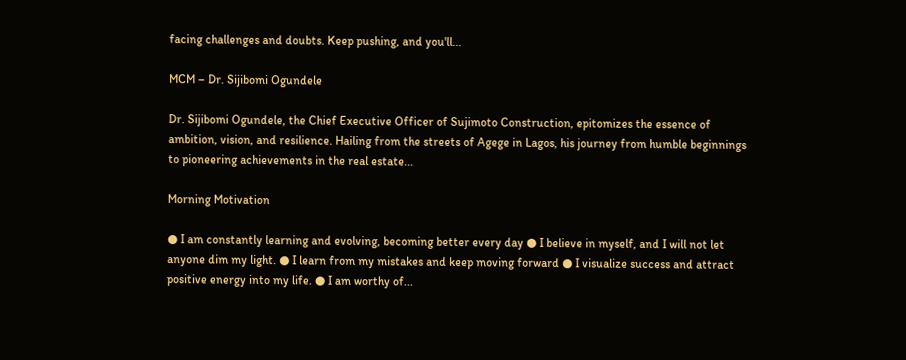facing challenges and doubts. Keep pushing, and you'll...

MCM – Dr. Sijibomi Ogundele

Dr. Sijibomi Ogundele, the Chief Executive Officer of Sujimoto Construction, epitomizes the essence of ambition, vision, and resilience. Hailing from the streets of Agege in Lagos, his journey from humble beginnings to pioneering achievements in the real estate...

Morning Motivation

● I am constantly learning and evolving, becoming better every day ● I believe in myself, and I will not let anyone dim my light. ● I learn from my mistakes and keep moving forward ● I visualize success and attract positive energy into my life. ● I am worthy of...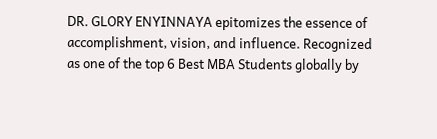DR. GLORY ENYINNAYA epitomizes the essence of accomplishment, vision, and influence. Recognized as one of the top 6 Best MBA Students globally by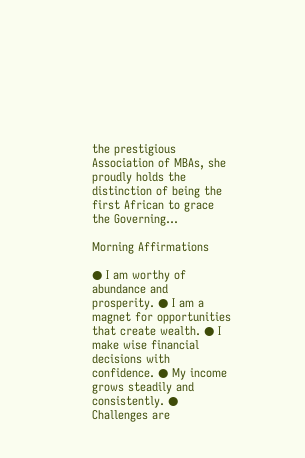the prestigious Association of MBAs, she proudly holds the distinction of being the first African to grace the Governing...

Morning Affirmations

● I am worthy of abundance and prosperity. ● I am a magnet for opportunities that create wealth. ● I make wise financial decisions with confidence. ● My income grows steadily and consistently. ● Challenges are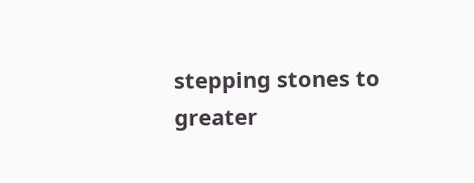stepping stones to greater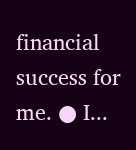financial success for me. ● I...